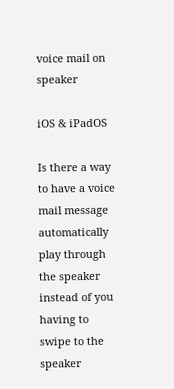voice mail on speaker

iOS & iPadOS

Is there a way to have a voice mail message automatically play through the speaker instead of you having to swipe to the speaker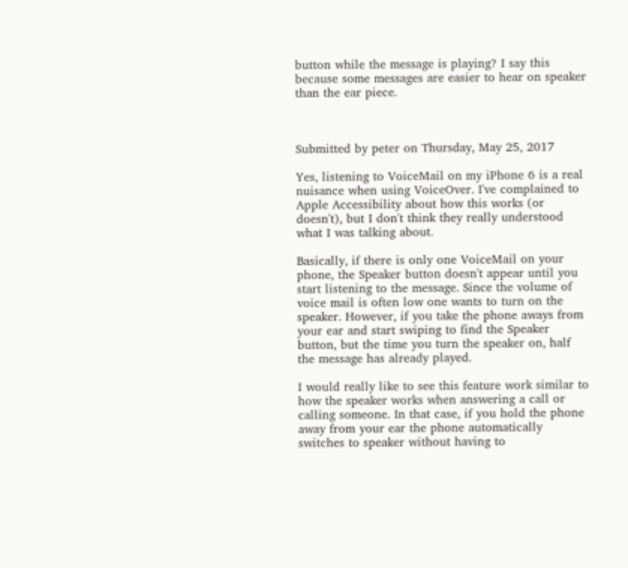button while the message is playing? I say this because some messages are easier to hear on speaker than the ear piece.



Submitted by peter on Thursday, May 25, 2017

Yes, listening to VoiceMail on my iPhone 6 is a real nuisance when using VoiceOver. I've complained to Apple Accessibility about how this works (or doesn't), but I don't think they really understood what I was talking about.

Basically, if there is only one VoiceMail on your phone, the Speaker button doesn't appear until you start listening to the message. Since the volume of voice mail is often low one wants to turn on the speaker. However, if you take the phone aways from your ear and start swiping to find the Speaker button, but the time you turn the speaker on, half the message has already played.

I would really like to see this feature work similar to how the speaker works when answering a call or calling someone. In that case, if you hold the phone away from your ear the phone automatically switches to speaker without having to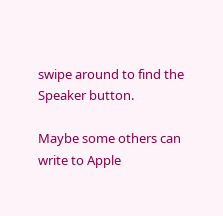swipe around to find the Speaker button.

Maybe some others can write to Apple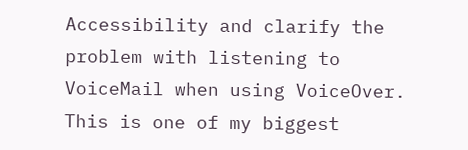Accessibility and clarify the problem with listening to VoiceMail when using VoiceOver. This is one of my biggest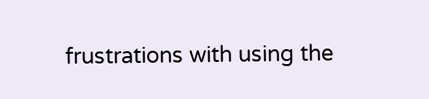frustrations with using the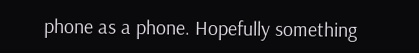phone as a phone. Hopefully something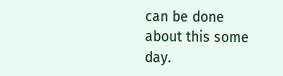can be done about this some day.